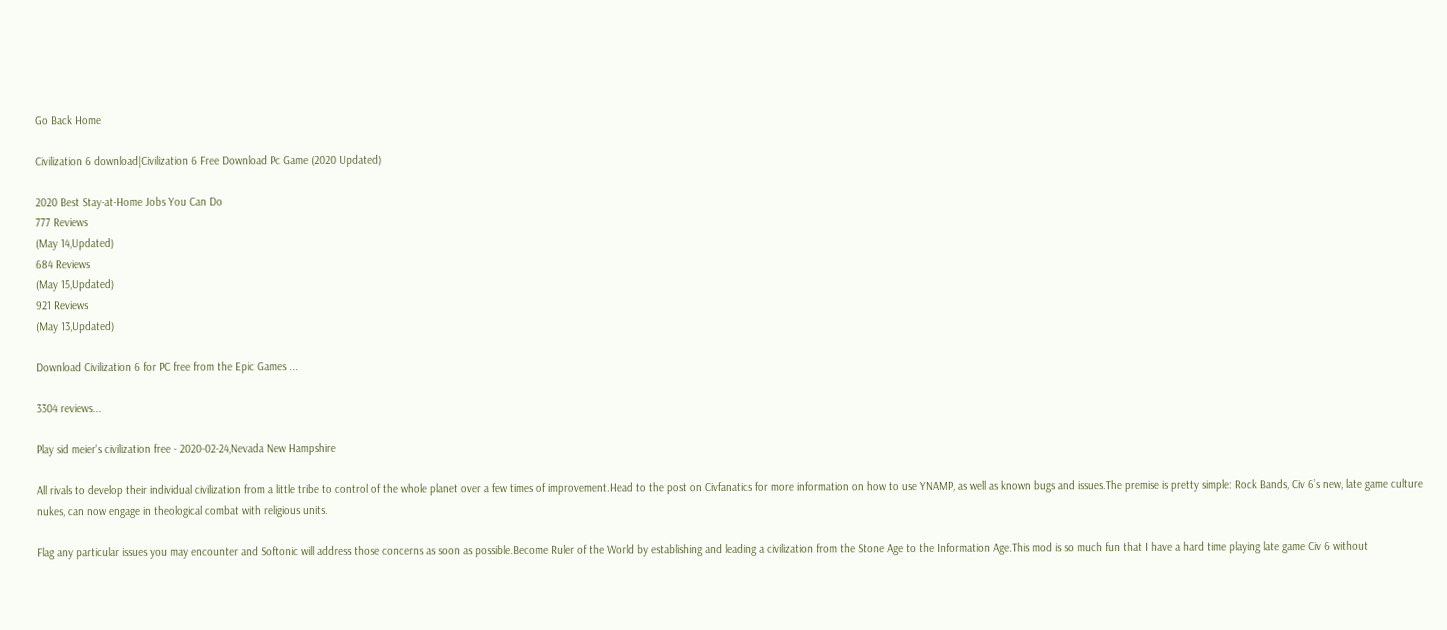Go Back Home

Civilization 6 download|Civilization 6 Free Download Pc Game (2020 Updated)

2020 Best Stay-at-Home Jobs You Can Do
777 Reviews
(May 14,Updated)
684 Reviews
(May 15,Updated)
921 Reviews
(May 13,Updated)

Download Civilization 6 for PC free from the Epic Games ...

3304 reviews...

Play sid meier's civilization free - 2020-02-24,Nevada New Hampshire

All rivals to develop their individual civilization from a little tribe to control of the whole planet over a few times of improvement.Head to the post on Civfanatics for more information on how to use YNAMP, as well as known bugs and issues.The premise is pretty simple: Rock Bands, Civ 6’s new, late game culture nukes, can now engage in theological combat with religious units.

Flag any particular issues you may encounter and Softonic will address those concerns as soon as possible.Become Ruler of the World by establishing and leading a civilization from the Stone Age to the Information Age.This mod is so much fun that I have a hard time playing late game Civ 6 without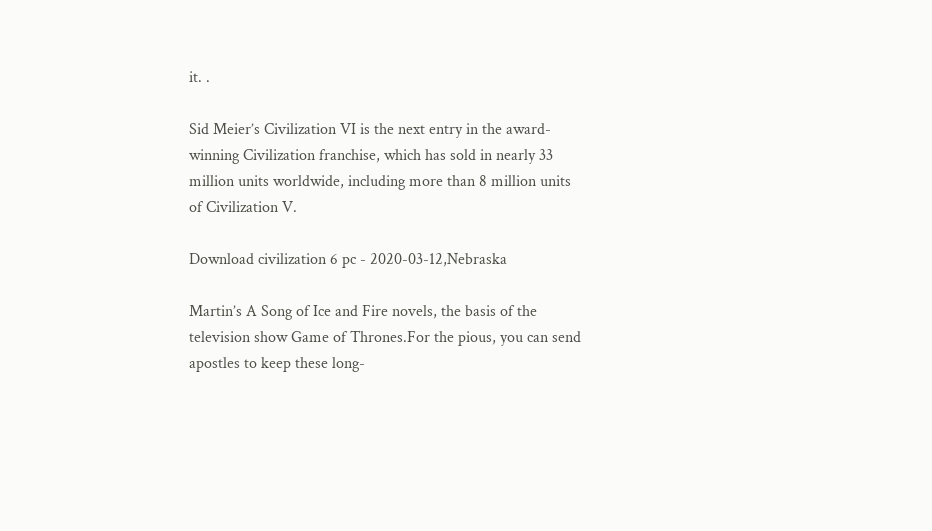it. .

Sid Meier’s Civilization VI is the next entry in the award-winning Civilization franchise, which has sold in nearly 33 million units worldwide, including more than 8 million units of Civilization V.

Download civilization 6 pc - 2020-03-12,Nebraska

Martin’s A Song of Ice and Fire novels, the basis of the television show Game of Thrones.For the pious, you can send apostles to keep these long-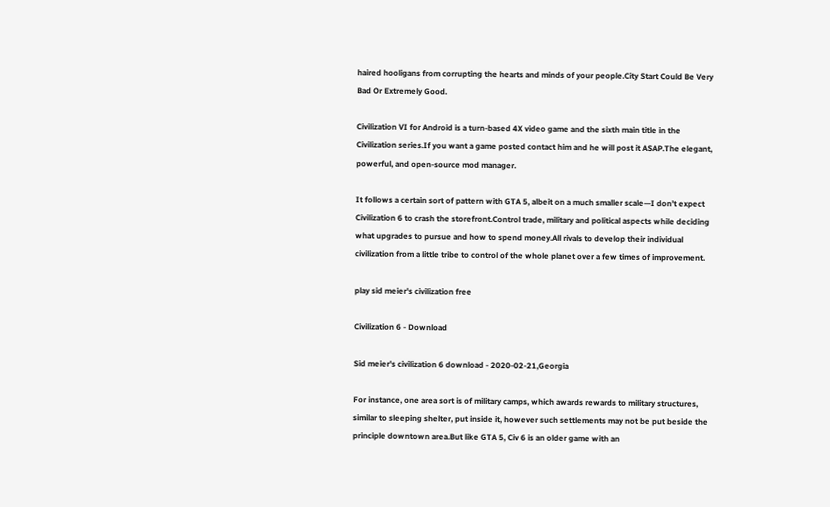haired hooligans from corrupting the hearts and minds of your people.City Start Could Be Very Bad Or Extremely Good.

Civilization VI for Android is a turn-based 4X video game and the sixth main title in the Civilization series.If you want a game posted contact him and he will post it ASAP.The elegant, powerful, and open-source mod manager.

It follows a certain sort of pattern with GTA 5, albeit on a much smaller scale—I don’t expect Civilization 6 to crash the storefront.Control trade, military and political aspects while deciding what upgrades to pursue and how to spend money.All rivals to develop their individual civilization from a little tribe to control of the whole planet over a few times of improvement.

play sid meier's civilization free

Civilization 6 - Download

Sid meier's civilization 6 download - 2020-02-21,Georgia

For instance, one area sort is of military camps, which awards rewards to military structures, similar to sleeping shelter, put inside it, however such settlements may not be put beside the principle downtown area.But like GTA 5, Civ 6 is an older game with an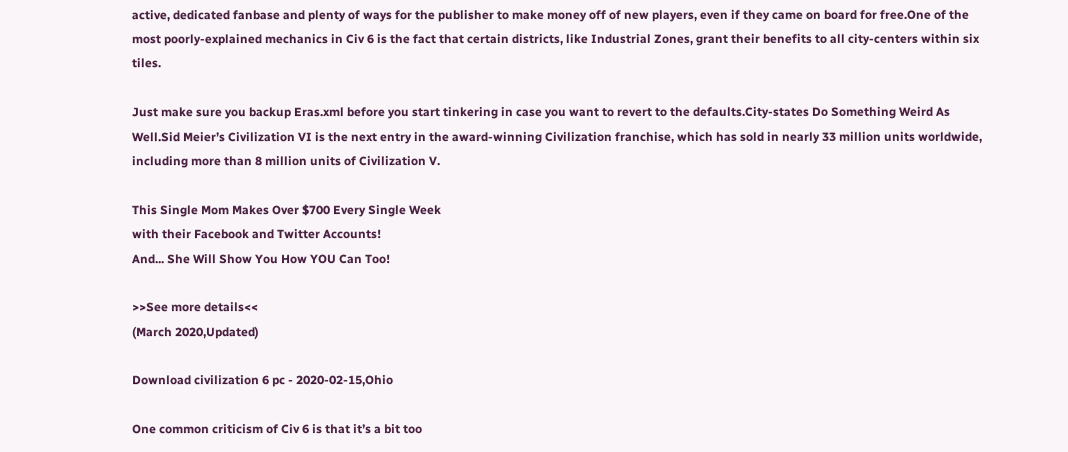active, dedicated fanbase and plenty of ways for the publisher to make money off of new players, even if they came on board for free.One of the most poorly-explained mechanics in Civ 6 is the fact that certain districts, like Industrial Zones, grant their benefits to all city-centers within six tiles.

Just make sure you backup Eras.xml before you start tinkering in case you want to revert to the defaults.City-states Do Something Weird As Well.Sid Meier’s Civilization VI is the next entry in the award-winning Civilization franchise, which has sold in nearly 33 million units worldwide, including more than 8 million units of Civilization V.

This Single Mom Makes Over $700 Every Single Week
with their Facebook and Twitter Accounts!
And... She Will Show You How YOU Can Too!

>>See more details<<
(March 2020,Updated)

Download civilization 6 pc - 2020-02-15,Ohio

One common criticism of Civ 6 is that it’s a bit too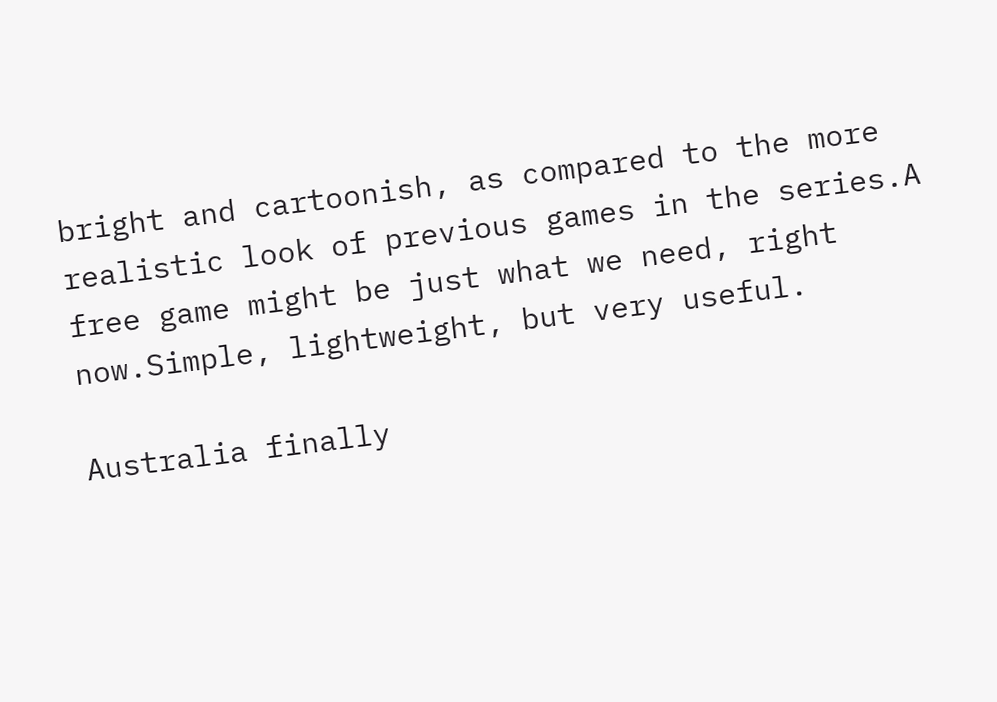bright and cartoonish, as compared to the more realistic look of previous games in the series.A free game might be just what we need, right now.Simple, lightweight, but very useful.

Australia finally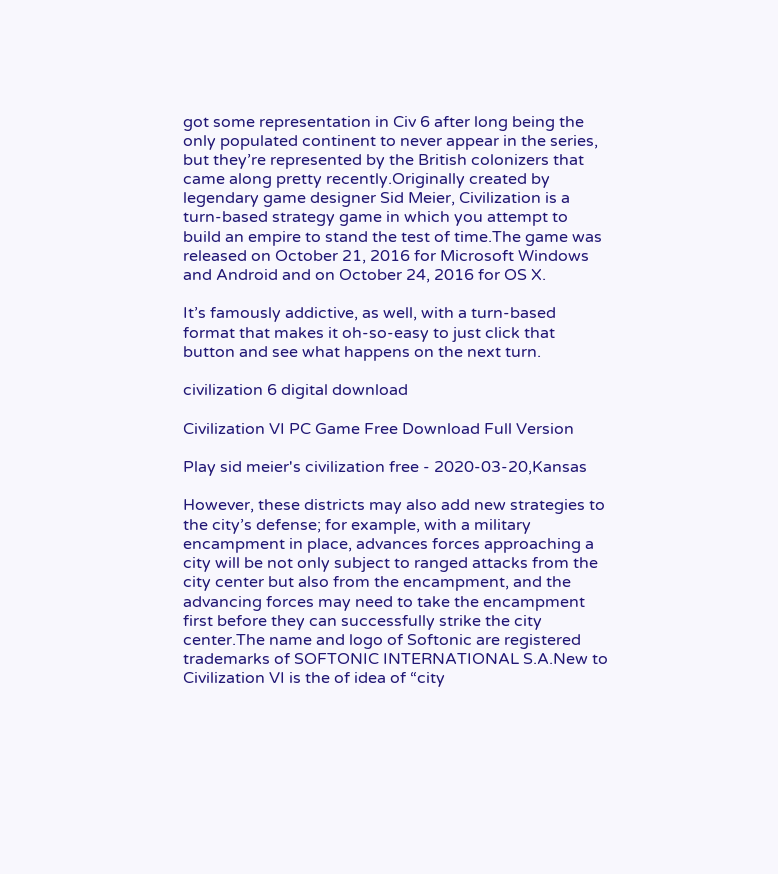got some representation in Civ 6 after long being the only populated continent to never appear in the series, but they’re represented by the British colonizers that came along pretty recently.Originally created by legendary game designer Sid Meier, Civilization is a turn-based strategy game in which you attempt to build an empire to stand the test of time.The game was released on October 21, 2016 for Microsoft Windows and Android and on October 24, 2016 for OS X.

It’s famously addictive, as well, with a turn-based format that makes it oh-so-easy to just click that button and see what happens on the next turn.

civilization 6 digital download

Civilization VI PC Game Free Download Full Version

Play sid meier's civilization free - 2020-03-20,Kansas

However, these districts may also add new strategies to the city’s defense; for example, with a military encampment in place, advances forces approaching a city will be not only subject to ranged attacks from the city center but also from the encampment, and the advancing forces may need to take the encampment first before they can successfully strike the city center.The name and logo of Softonic are registered trademarks of SOFTONIC INTERNATIONAL S.A.New to Civilization VI is the of idea of “city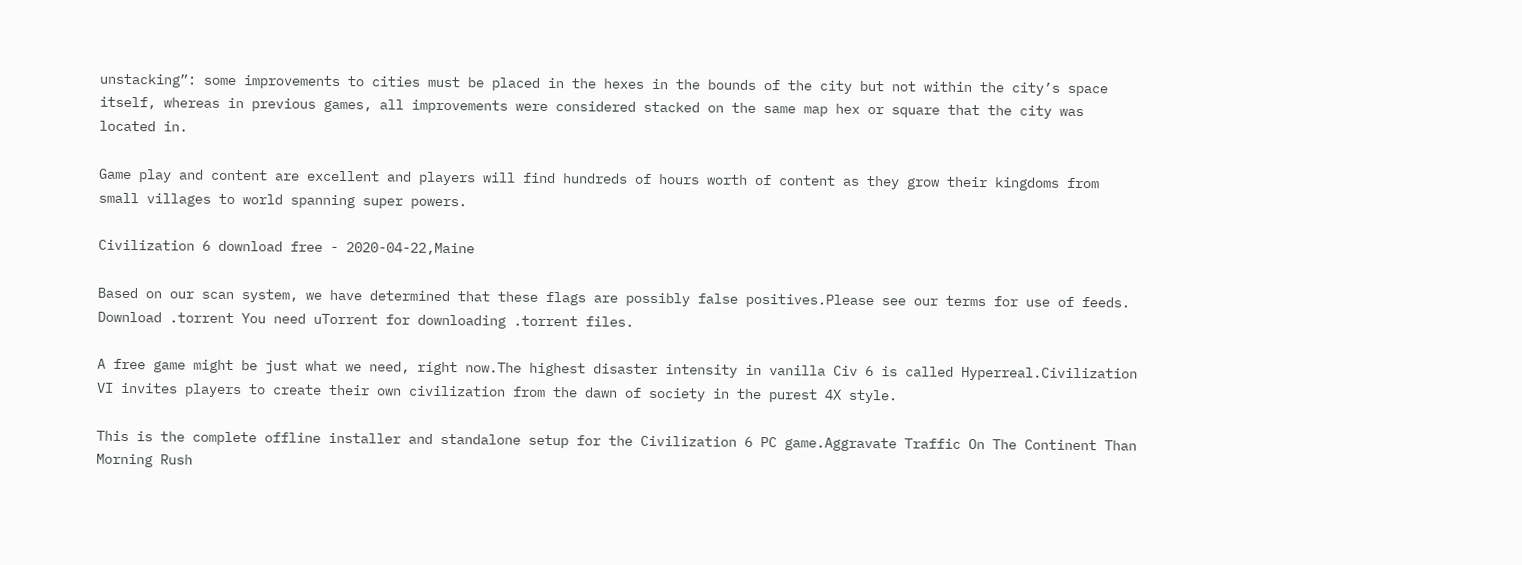unstacking”: some improvements to cities must be placed in the hexes in the bounds of the city but not within the city’s space itself, whereas in previous games, all improvements were considered stacked on the same map hex or square that the city was located in.

Game play and content are excellent and players will find hundreds of hours worth of content as they grow their kingdoms from small villages to world spanning super powers.

Civilization 6 download free - 2020-04-22,Maine

Based on our scan system, we have determined that these flags are possibly false positives.Please see our terms for use of feeds.   Download .torrent You need uTorrent for downloading .torrent files.

A free game might be just what we need, right now.The highest disaster intensity in vanilla Civ 6 is called Hyperreal.Civilization VI invites players to create their own civilization from the dawn of society in the purest 4X style.

This is the complete offline installer and standalone setup for the Civilization 6 PC game.Aggravate Traffic On The Continent Than Morning Rush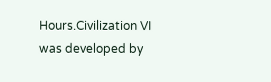Hours.Civilization VI was developed by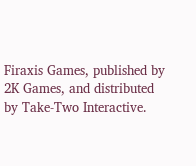Firaxis Games, published by 2K Games, and distributed by Take-Two Interactive.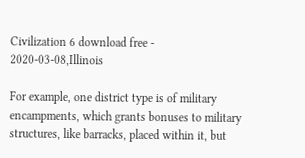Civilization 6 download free - 2020-03-08,Illinois

For example, one district type is of military encampments, which grants bonuses to military structures, like barracks, placed within it, but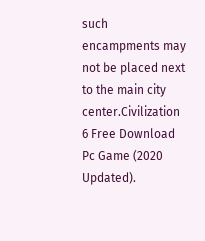such encampments may not be placed next to the main city center.Civilization 6 Free Download Pc Game (2020 Updated).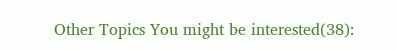Other Topics You might be interested(38):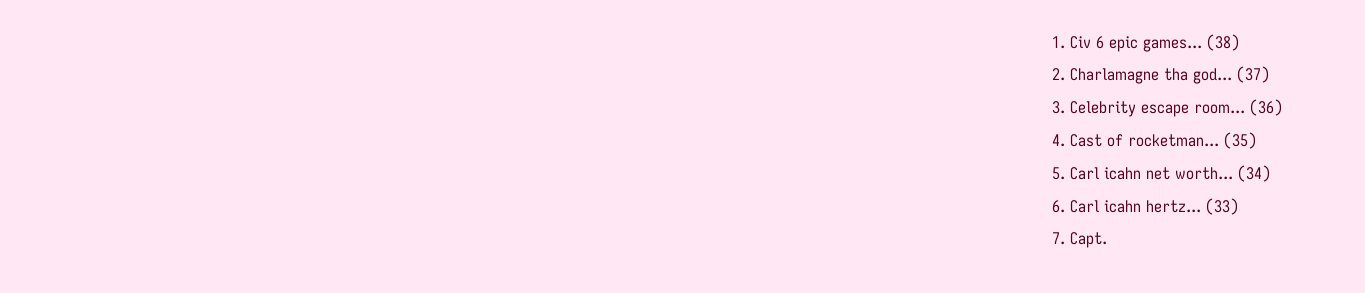1. Civ 6 epic games... (38)
2. Charlamagne tha god... (37)
3. Celebrity escape room... (36)
4. Cast of rocketman... (35)
5. Carl icahn net worth... (34)
6. Carl icahn hertz... (33)
7. Capt.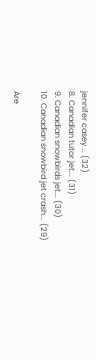jennifer casey... (32)
8. Canadian tutor jet... (31)
9. Canadian snowbirds jet... (30)
10. Canadian snowbird jet crash... (29)

Are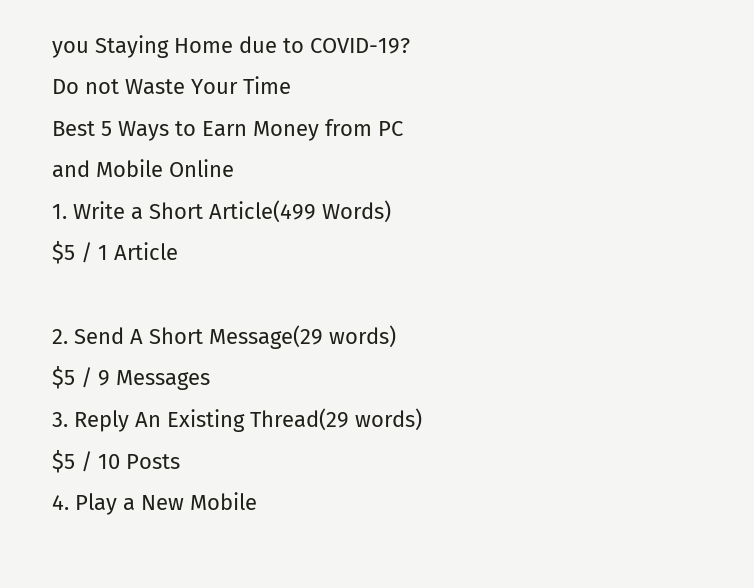you Staying Home due to COVID-19?
Do not Waste Your Time
Best 5 Ways to Earn Money from PC and Mobile Online
1. Write a Short Article(499 Words)
$5 / 1 Article

2. Send A Short Message(29 words)
$5 / 9 Messages
3. Reply An Existing Thread(29 words)
$5 / 10 Posts
4. Play a New Mobile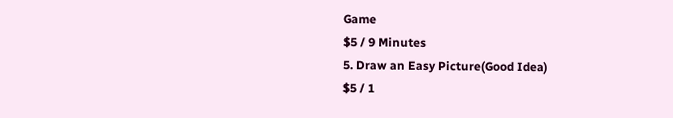Game
$5 / 9 Minutes
5. Draw an Easy Picture(Good Idea)
$5 / 1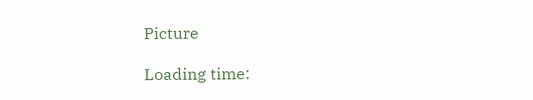Picture

Loading time: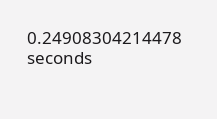0.24908304214478 seconds